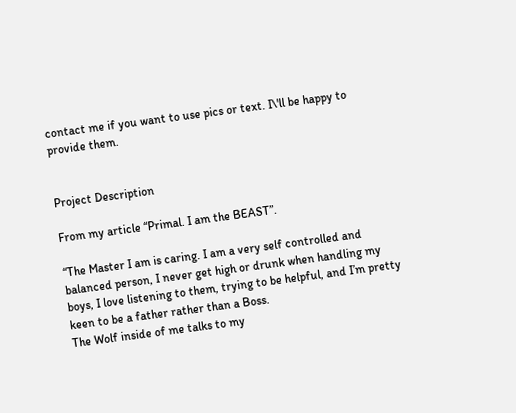contact me if you want to use pics or text. I\'ll be happy to provide them.


Project Description

From my article “Primal. I am the BEAST”.

“The Master I am is caring. I am a very self controlled and balanced person, I never get high or drunk when handling my boys, I love listening to them, trying to be helpful, and I’m pretty keen to be a father rather than a Boss.
The Wolf inside of me talks to my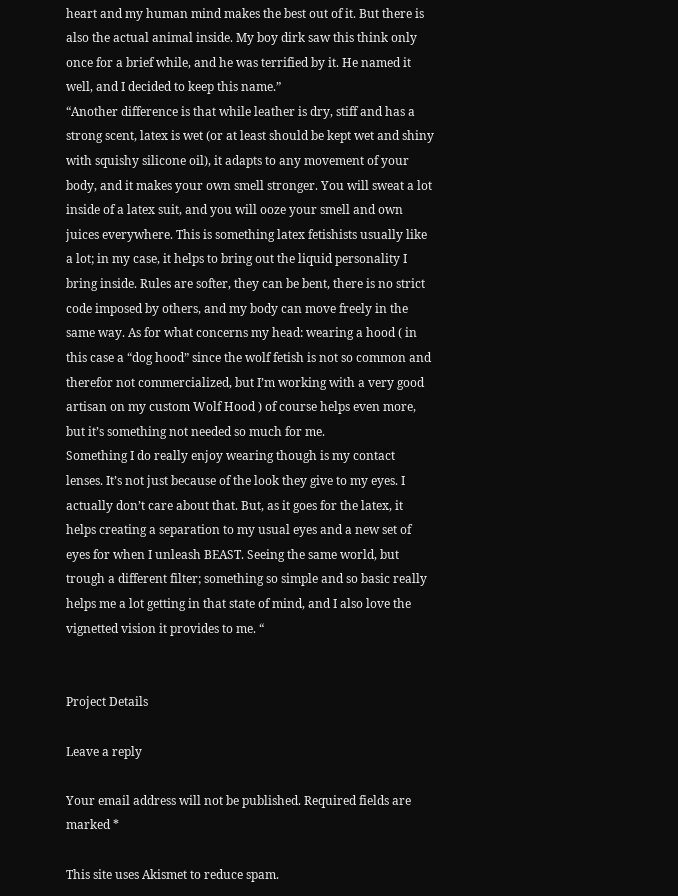heart and my human mind makes the best out of it. But there is also the actual animal inside. My boy dirk saw this think only once for a brief while, and he was terrified by it. He named it well, and I decided to keep this name.”
“Another difference is that while leather is dry, stiff and has a strong scent, latex is wet (or at least should be kept wet and shiny with squishy silicone oil), it adapts to any movement of your body, and it makes your own smell stronger. You will sweat a lot inside of a latex suit, and you will ooze your smell and own juices everywhere. This is something latex fetishists usually like a lot; in my case, it helps to bring out the liquid personality I bring inside. Rules are softer, they can be bent, there is no strict code imposed by others, and my body can move freely in the same way. As for what concerns my head: wearing a hood ( in this case a “dog hood” since the wolf fetish is not so common and therefor not commercialized, but I’m working with a very good artisan on my custom Wolf Hood ) of course helps even more, but it’s something not needed so much for me.
Something I do really enjoy wearing though is my contact lenses. It’s not just because of the look they give to my eyes. I actually don’t care about that. But, as it goes for the latex, it helps creating a separation to my usual eyes and a new set of eyes for when I unleash BEAST. Seeing the same world, but trough a different filter; something so simple and so basic really helps me a lot getting in that state of mind, and I also love the vignetted vision it provides to me. “


Project Details

Leave a reply

Your email address will not be published. Required fields are marked *

This site uses Akismet to reduce spam.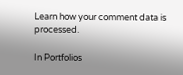Learn how your comment data is processed.

In Portfolios